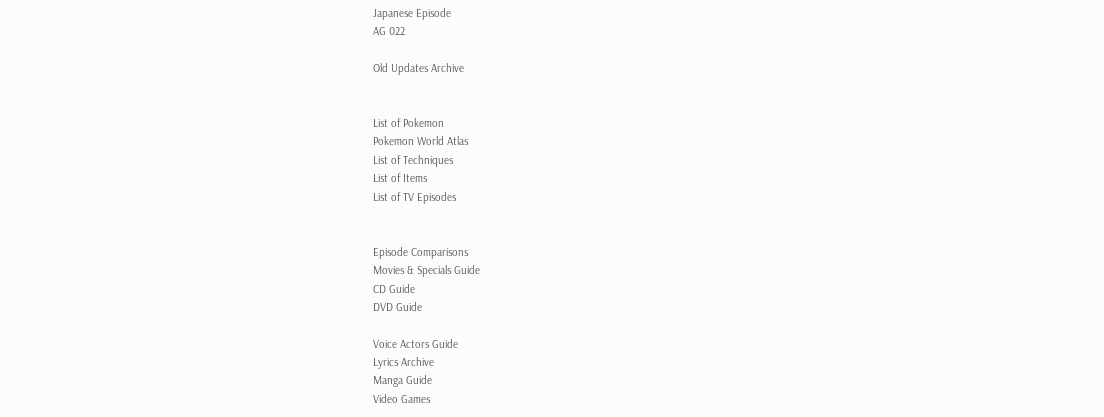Japanese Episode
AG 022

Old Updates Archive


List of Pokemon
Pokemon World Atlas
List of Techniques
List of Items
List of TV Episodes


Episode Comparisons
Movies & Specials Guide
CD Guide
DVD Guide

Voice Actors Guide
Lyrics Archive
Manga Guide
Video Games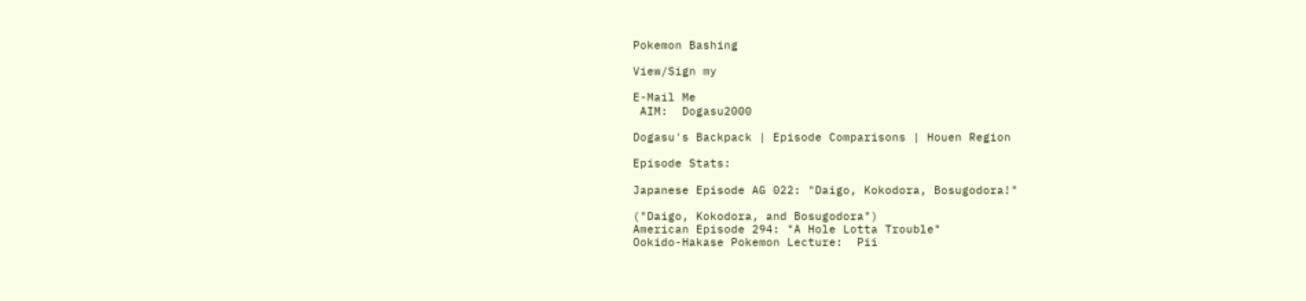Pokemon Bashing

View/Sign my

E-Mail Me
 AIM:  Dogasu2000

Dogasu's Backpack | Episode Comparisons | Houen Region

Episode Stats:

Japanese Episode AG 022: "Daigo, Kokodora, Bosugodora!"

("Daigo, Kokodora, and Bosugodora")
American Episode 294: "A Hole Lotta Trouble"
Ookido-Hakase Pokemon Lecture:  Pii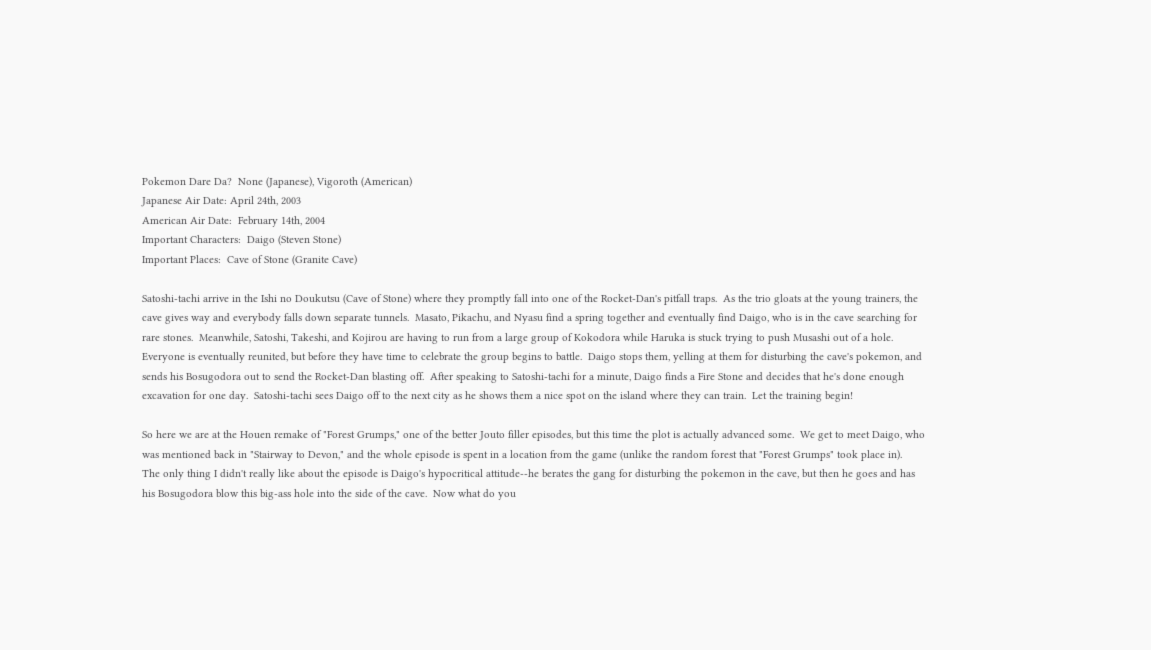Pokemon Dare Da?  None (Japanese), Vigoroth (American)
Japanese Air Date: April 24th, 2003
American Air Date:  February 14th, 2004
Important Characters:  Daigo (Steven Stone)
Important Places:  Cave of Stone (Granite Cave)

Satoshi-tachi arrive in the Ishi no Doukutsu (Cave of Stone) where they promptly fall into one of the Rocket-Dan's pitfall traps.  As the trio gloats at the young trainers, the cave gives way and everybody falls down separate tunnels.  Masato, Pikachu, and Nyasu find a spring together and eventually find Daigo, who is in the cave searching for rare stones.  Meanwhile, Satoshi, Takeshi, and Kojirou are having to run from a large group of Kokodora while Haruka is stuck trying to push Musashi out of a hole.  Everyone is eventually reunited, but before they have time to celebrate the group begins to battle.  Daigo stops them, yelling at them for disturbing the cave's pokemon, and sends his Bosugodora out to send the Rocket-Dan blasting off.  After speaking to Satoshi-tachi for a minute, Daigo finds a Fire Stone and decides that he's done enough excavation for one day.  Satoshi-tachi sees Daigo off to the next city as he shows them a nice spot on the island where they can train.  Let the training begin!

So here we are at the Houen remake of "Forest Grumps," one of the better Jouto filler episodes, but this time the plot is actually advanced some.  We get to meet Daigo, who was mentioned back in "Stairway to Devon," and the whole episode is spent in a location from the game (unlike the random forest that "Forest Grumps" took place in).  The only thing I didn't really like about the episode is Daigo's hypocritical attitude--he berates the gang for disturbing the pokemon in the cave, but then he goes and has his Bosugodora blow this big-ass hole into the side of the cave.  Now what do you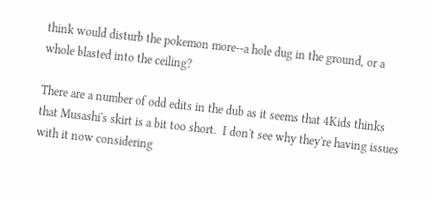think would disturb the pokemon more--a hole dug in the ground, or a whole blasted into the ceiling?

There are a number of odd edits in the dub as it seems that 4Kids thinks that Musashi's skirt is a bit too short.  I don't see why they're having issues with it now considering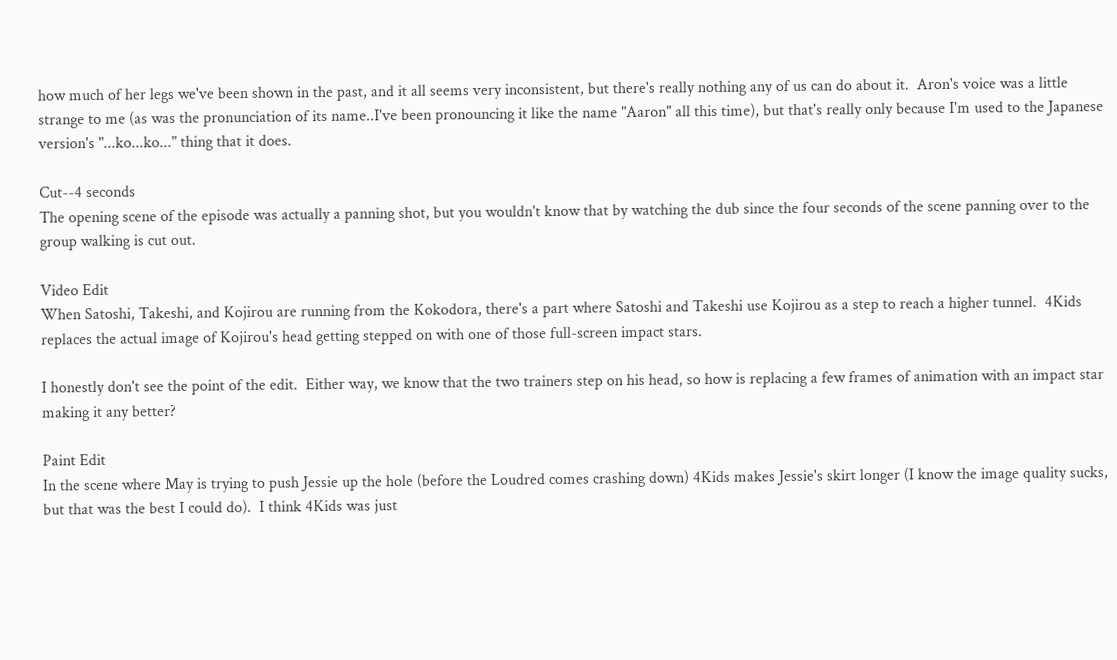how much of her legs we've been shown in the past, and it all seems very inconsistent, but there's really nothing any of us can do about it.  Aron's voice was a little strange to me (as was the pronunciation of its name..I've been pronouncing it like the name "Aaron" all this time), but that's really only because I'm used to the Japanese version's "...ko...ko..." thing that it does.

Cut--4 seconds
The opening scene of the episode was actually a panning shot, but you wouldn't know that by watching the dub since the four seconds of the scene panning over to the group walking is cut out.

Video Edit
When Satoshi, Takeshi, and Kojirou are running from the Kokodora, there's a part where Satoshi and Takeshi use Kojirou as a step to reach a higher tunnel.  4Kids replaces the actual image of Kojirou's head getting stepped on with one of those full-screen impact stars.

I honestly don't see the point of the edit.  Either way, we know that the two trainers step on his head, so how is replacing a few frames of animation with an impact star making it any better?

Paint Edit
In the scene where May is trying to push Jessie up the hole (before the Loudred comes crashing down) 4Kids makes Jessie's skirt longer (I know the image quality sucks, but that was the best I could do).  I think 4Kids was just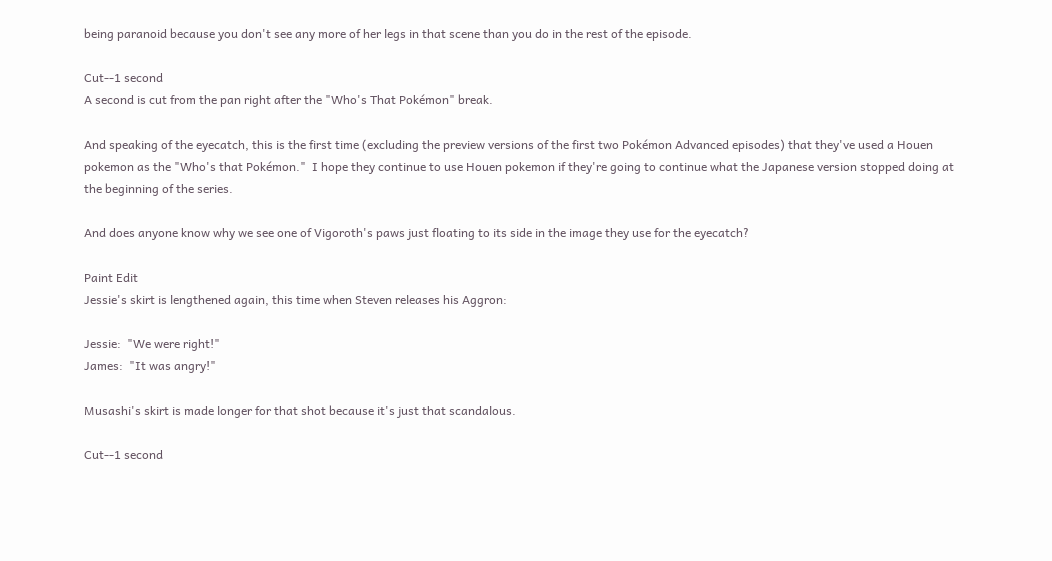being paranoid because you don't see any more of her legs in that scene than you do in the rest of the episode.

Cut--1 second
A second is cut from the pan right after the "Who's That Pokémon" break.

And speaking of the eyecatch, this is the first time (excluding the preview versions of the first two Pokémon Advanced episodes) that they've used a Houen pokemon as the "Who's that Pokémon."  I hope they continue to use Houen pokemon if they're going to continue what the Japanese version stopped doing at the beginning of the series.

And does anyone know why we see one of Vigoroth's paws just floating to its side in the image they use for the eyecatch?

Paint Edit
Jessie's skirt is lengthened again, this time when Steven releases his Aggron:

Jessie:  "We were right!"
James:  "It was angry!"

Musashi's skirt is made longer for that shot because it's just that scandalous.

Cut--1 second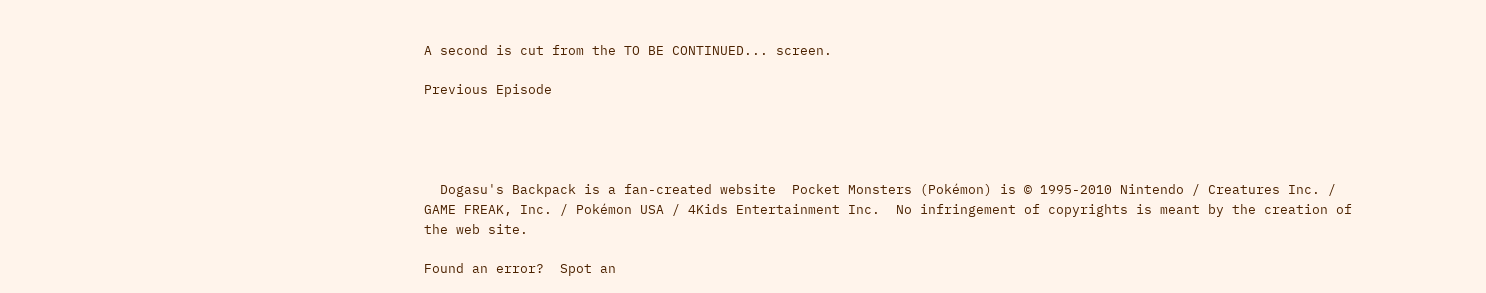A second is cut from the TO BE CONTINUED... screen.

Previous Episode




  Dogasu's Backpack is a fan-created website  Pocket Monsters (Pokémon) is © 1995-2010 Nintendo / Creatures Inc. / GAME FREAK, Inc. / Pokémon USA / 4Kids Entertainment Inc.  No infringement of copyrights is meant by the creation of the web site.

Found an error?  Spot an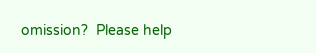omission?  Please help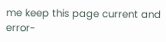me keep this page current and error-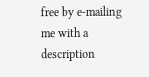free by e-mailing me with a description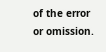of the error or omission.